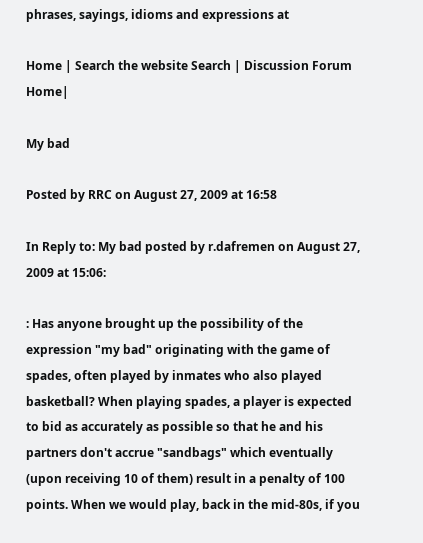phrases, sayings, idioms and expressions at

Home | Search the website Search | Discussion Forum Home|

My bad

Posted by RRC on August 27, 2009 at 16:58

In Reply to: My bad posted by r.dafremen on August 27, 2009 at 15:06:

: Has anyone brought up the possibility of the expression "my bad" originating with the game of spades, often played by inmates who also played basketball? When playing spades, a player is expected to bid as accurately as possible so that he and his partners don't accrue "sandbags" which eventually (upon receiving 10 of them) result in a penalty of 100 points. When we would play, back in the mid-80s, if you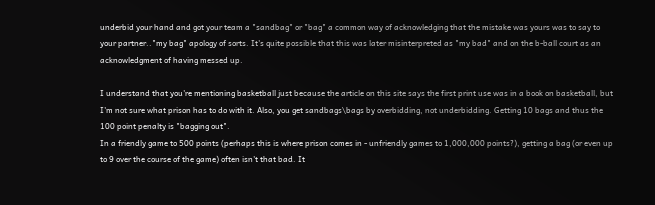underbid your hand and got your team a "sandbag" or "bag" a common way of acknowledging that the mistake was yours was to say to your partner.."my bag" apology of sorts. It's quite possible that this was later misinterpreted as "my bad" and on the b-ball court as an acknowledgment of having messed up.

I understand that you're mentioning basketball just because the article on this site says the first print use was in a book on basketball, but I'm not sure what prison has to do with it. Also, you get sandbags\bags by overbidding, not underbidding. Getting 10 bags and thus the 100 point penalty is "bagging out".
In a friendly game to 500 points (perhaps this is where prison comes in - unfriendly games to 1,000,000 points?), getting a bag (or even up to 9 over the course of the game) often isn't that bad. It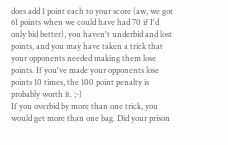does add 1 point each to your score (aw, we got 61 points when we could have had 70 if I'd only bid better), you haven't underbid and lost points, and you may have taken a trick that your opponents needed making them lose points. If you've made your opponents lose points 10 times, the 100 point penalty is probably worth it. ;-)
If you overbid by more than one trick, you would get more than one bag. Did your prison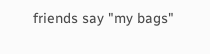friends say "my bags"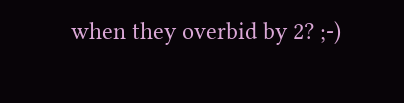when they overbid by 2? ;-)